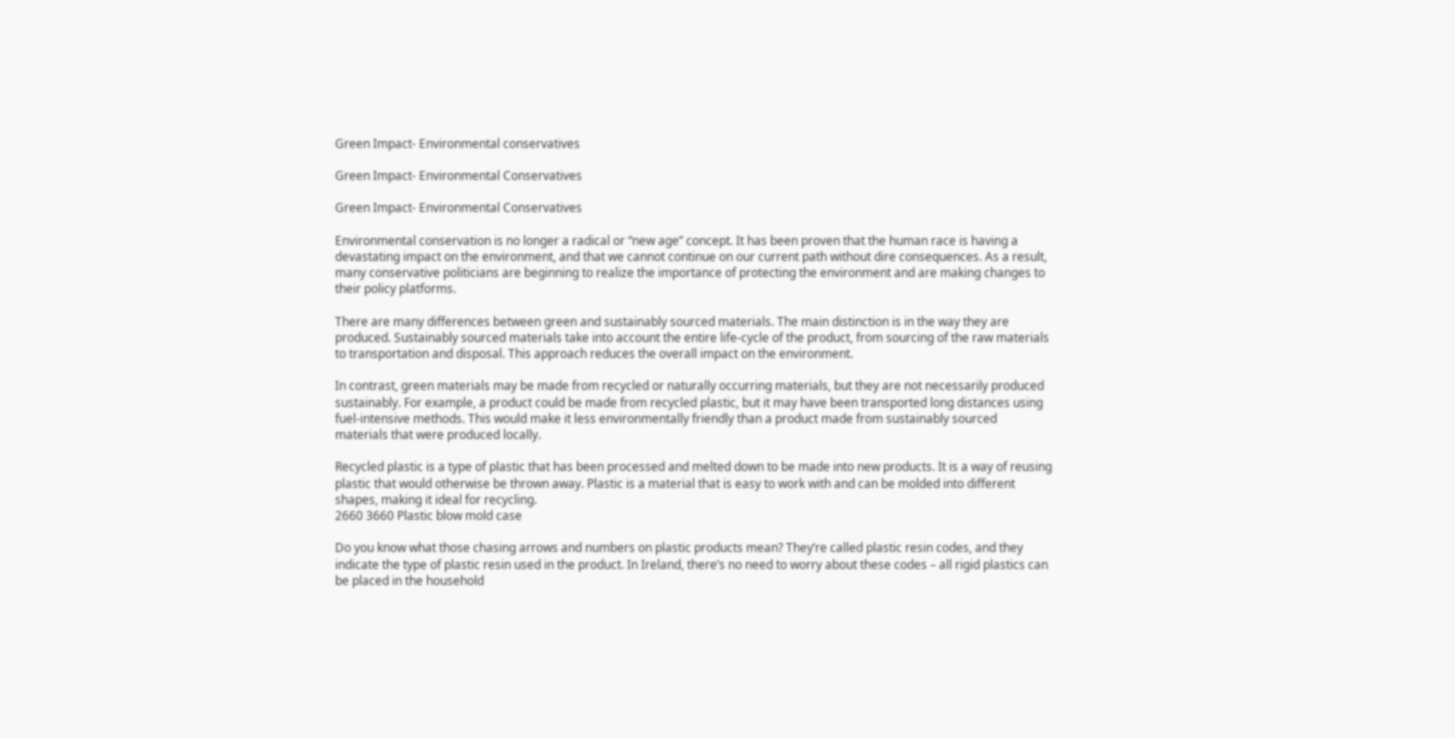Green Impact- Environmental conservatives

Green Impact- Environmental Conservatives

Green Impact- Environmental Conservatives

Environmental conservation is no longer a radical or “new age” concept. It has been proven that the human race is having a devastating impact on the environment, and that we cannot continue on our current path without dire consequences. As a result, many conservative politicians are beginning to realize the importance of protecting the environment and are making changes to their policy platforms.

There are many differences between green and sustainably sourced materials. The main distinction is in the way they are produced. Sustainably sourced materials take into account the entire life-cycle of the product, from sourcing of the raw materials to transportation and disposal. This approach reduces the overall impact on the environment.

In contrast, green materials may be made from recycled or naturally occurring materials, but they are not necessarily produced sustainably. For example, a product could be made from recycled plastic, but it may have been transported long distances using fuel-intensive methods. This would make it less environmentally friendly than a product made from sustainably sourced materials that were produced locally.

Recycled plastic is a type of plastic that has been processed and melted down to be made into new products. It is a way of reusing plastic that would otherwise be thrown away. Plastic is a material that is easy to work with and can be molded into different shapes, making it ideal for recycling.
2660 3660 Plastic blow mold case

Do you know what those chasing arrows and numbers on plastic products mean? They’re called plastic resin codes, and they indicate the type of plastic resin used in the product. In Ireland, there’s no need to worry about these codes – all rigid plastics can be placed in the household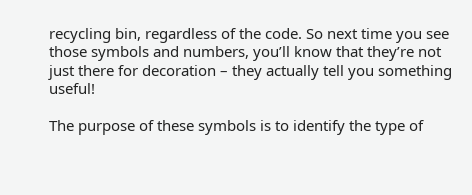recycling bin, regardless of the code. So next time you see those symbols and numbers, you’ll know that they’re not just there for decoration – they actually tell you something useful!

The purpose of these symbols is to identify the type of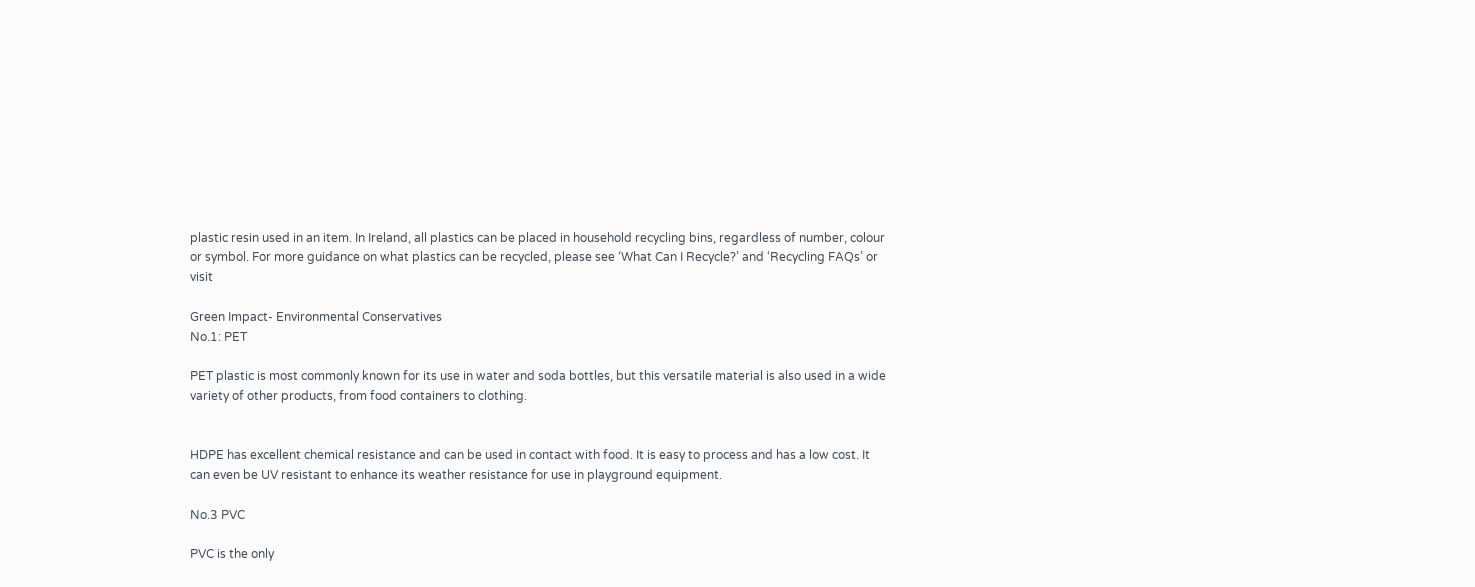plastic resin used in an item. In Ireland, all plastics can be placed in household recycling bins, regardless of number, colour or symbol. For more guidance on what plastics can be recycled, please see ‘What Can I Recycle?’ and ‘Recycling FAQs’ or visit

Green Impact- Environmental Conservatives
No.1: PET

PET plastic is most commonly known for its use in water and soda bottles, but this versatile material is also used in a wide variety of other products, from food containers to clothing.


HDPE has excellent chemical resistance and can be used in contact with food. It is easy to process and has a low cost. It can even be UV resistant to enhance its weather resistance for use in playground equipment.

No.3 PVC

PVC is the only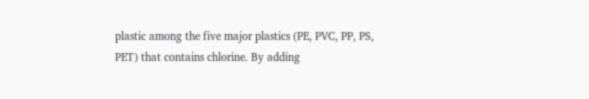plastic among the five major plastics (PE, PVC, PP, PS, PET) that contains chlorine. By adding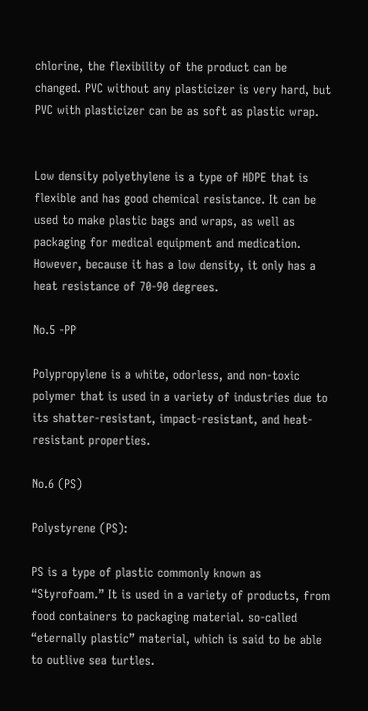chlorine, the flexibility of the product can be changed. PVC without any plasticizer is very hard, but PVC with plasticizer can be as soft as plastic wrap.


Low density polyethylene is a type of HDPE that is flexible and has good chemical resistance. It can be used to make plastic bags and wraps, as well as packaging for medical equipment and medication. However, because it has a low density, it only has a heat resistance of 70-90 degrees.

No.5 -PP

Polypropylene is a white, odorless, and non-toxic polymer that is used in a variety of industries due to its shatter-resistant, impact-resistant, and heat-resistant properties.

No.6 (PS)

Polystyrene (PS):

PS is a type of plastic commonly known as “Styrofoam.” It is used in a variety of products, from food containers to packaging material. so-called “eternally plastic” material, which is said to be able to outlive sea turtles.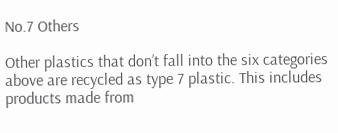No.7 Others

Other plastics that don’t fall into the six categories above are recycled as type 7 plastic. This includes products made from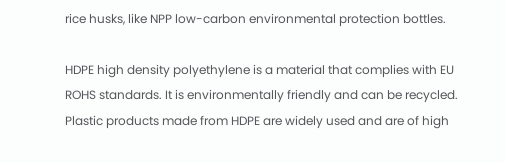rice husks, like NPP low-carbon environmental protection bottles.

HDPE high density polyethylene is a material that complies with EU ROHS standards. It is environmentally friendly and can be recycled. Plastic products made from HDPE are widely used and are of high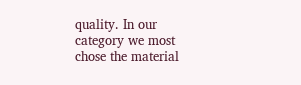quality. In our category we most chose the material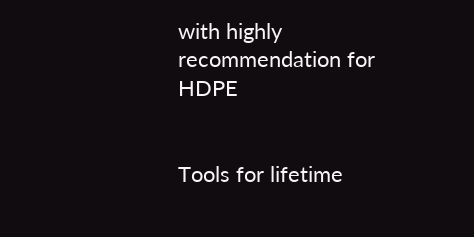with highly recommendation for HDPE


Tools for lifetime